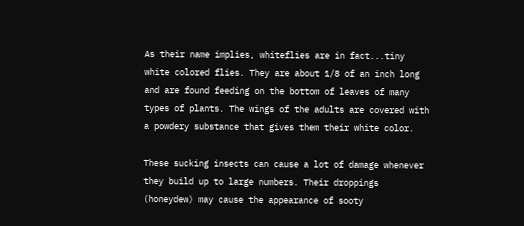As their name implies, whiteflies are in fact...tiny white colored flies. They are about 1/8 of an inch long and are found feeding on the bottom of leaves of many types of plants. The wings of the adults are covered with a powdery substance that gives them their white color.

These sucking insects can cause a lot of damage whenever they build up to large numbers. Their droppings (honeydew) may cause the appearance of sooty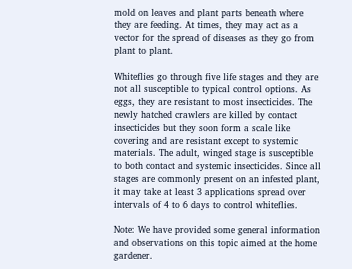mold on leaves and plant parts beneath where they are feeding. At times, they may act as a vector for the spread of diseases as they go from plant to plant.

Whiteflies go through five life stages and they are not all susceptible to typical control options. As eggs, they are resistant to most insecticides. The newly hatched crawlers are killed by contact insecticides but they soon form a scale like covering and are resistant except to systemic materials. The adult, winged stage is susceptible to both contact and systemic insecticides. Since all stages are commonly present on an infested plant, it may take at least 3 applications spread over intervals of 4 to 6 days to control whiteflies.

Note: We have provided some general information and observations on this topic aimed at the home gardener.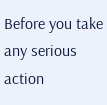Before you take any serious action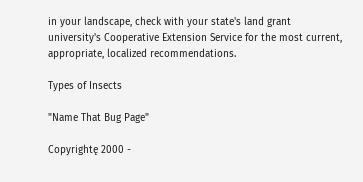in your landscape, check with your state's land grant university's Cooperative Extension Service for the most current, appropriate, localized recommendations.

Types of Insects

"Name That Bug Page"

Copyrightę 2000 -